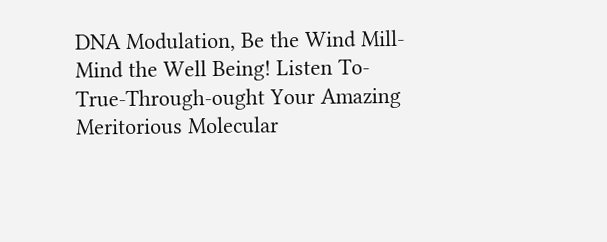DNA Modulation, Be the Wind Mill-Mind the Well Being! Listen To-True-Through-ought Your Amazing Meritorious Molecular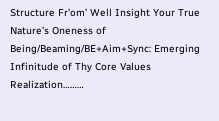Structure Fr’om’ Well Insight Your True Nature’s Oneness of Being/Beaming/BE+Aim+Sync: Emerging Infinitude of Thy Core Values Realization………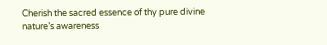Cherish the sacred essence of thy pure divine nature’s awareness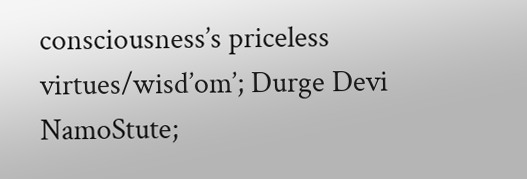consciousness’s priceless virtues/wisd’om’; Durge Devi NamoStute;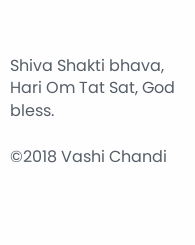Shiva Shakti bhava, Hari Om Tat Sat, God bless.

©2018 Vashi Chandi